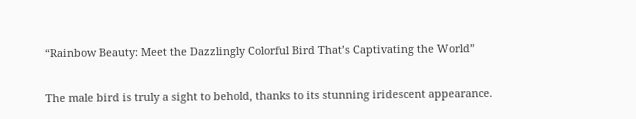“Rainbow Beauty: Meet the Dazzlingly Colorful Bird That’s Captivating the World”

The male bird is truly a sight to behold, thanks to its stunning iridescent appearance.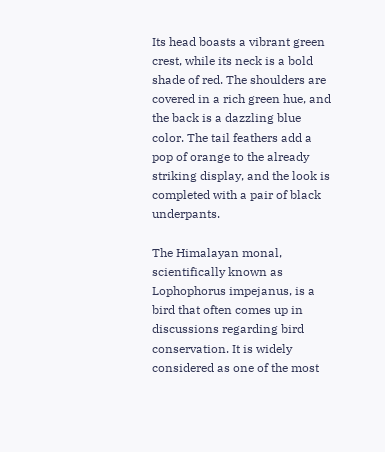Its head boasts a vibrant green crest, while its neck is a bold shade of red. The shoulders are covered in a rich green hue, and the back is a dazzling blue color. The tail feathers add a pop of orange to the already striking display, and the look is completed with a pair of black underpants.

The Himalayan monal, scientifically known as Lophophorus impejanus, is a bird that often comes up in discussions regarding bird conservation. It is widely considered as one of the most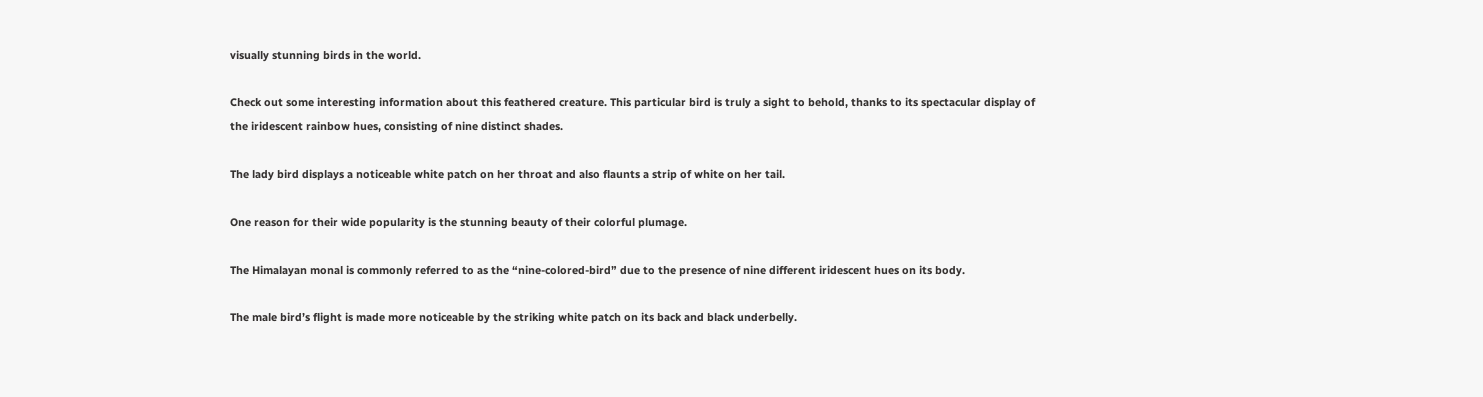visually stunning birds in the world.

Check out some interesting information about this feathered creature. This particular bird is truly a sight to behold, thanks to its spectacular display of the iridescent rainbow hues, consisting of nine distinct shades.

The lady bird displays a noticeable white patch on her throat and also flaunts a strip of white on her tail.

One reason for their wide popularity is the stunning beauty of their colorful plumage.

The Himalayan monal is commonly referred to as the “nine-colored-bird” due to the presence of nine different iridescent hues on its body.

The male bird’s flight is made more noticeable by the striking white patch on its back and black underbelly.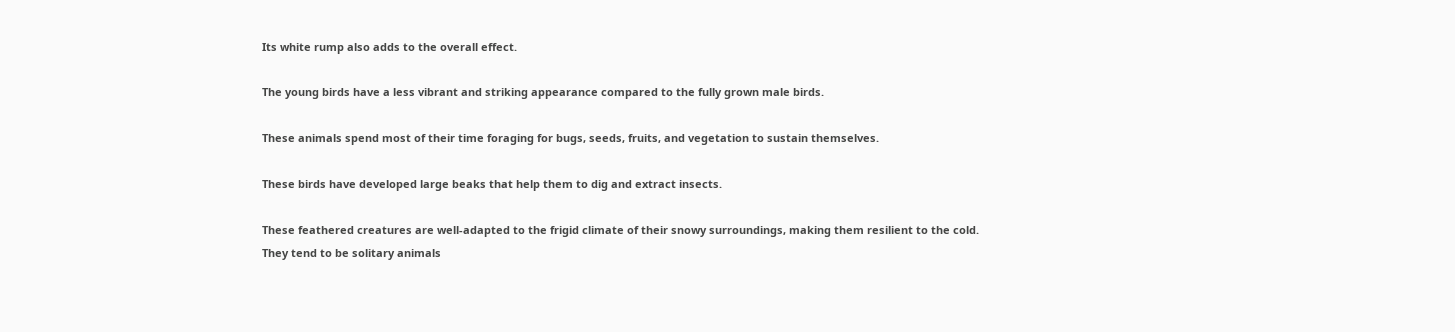Its white rump also adds to the overall effect.

The young birds have a less vibrant and striking appearance compared to the fully grown male birds.

These animals spend most of their time foraging for bugs, seeds, fruits, and vegetation to sustain themselves.

These birds have developed large beaks that help them to dig and extract insects.

These feathered creatures are well-adapted to the frigid climate of their snowy surroundings, making them resilient to the cold. They tend to be solitary animals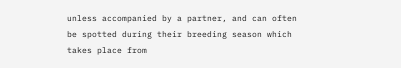unless accompanied by a partner, and can often be spotted during their breeding season which takes place from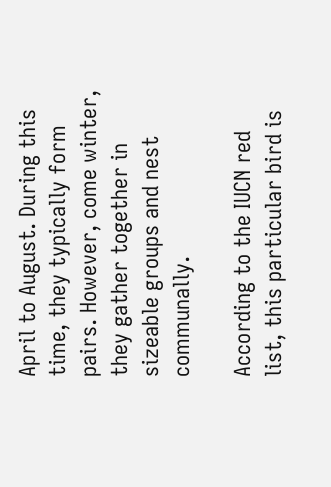April to August. During this time, they typically form pairs. However, come winter, they gather together in sizeable groups and nest communally.

According to the IUCN red list, this particular bird is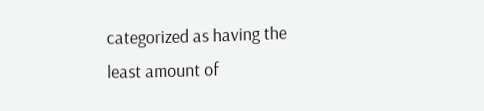categorized as having the least amount of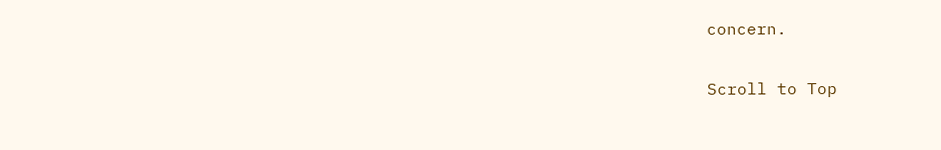concern.

Scroll to Top